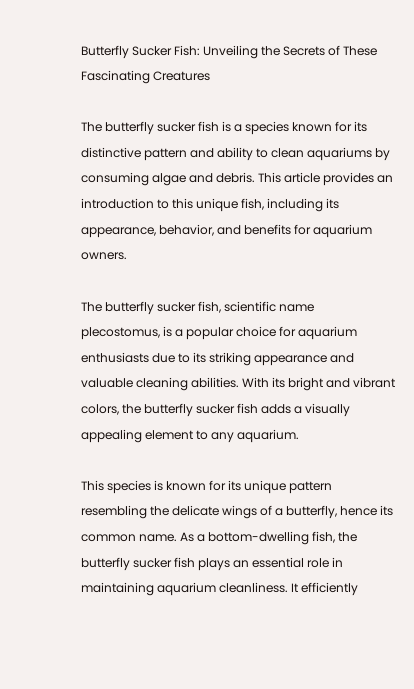Butterfly Sucker Fish: Unveiling the Secrets of These Fascinating Creatures

The butterfly sucker fish is a species known for its distinctive pattern and ability to clean aquariums by consuming algae and debris. This article provides an introduction to this unique fish, including its appearance, behavior, and benefits for aquarium owners.

The butterfly sucker fish, scientific name plecostomus, is a popular choice for aquarium enthusiasts due to its striking appearance and valuable cleaning abilities. With its bright and vibrant colors, the butterfly sucker fish adds a visually appealing element to any aquarium.

This species is known for its unique pattern resembling the delicate wings of a butterfly, hence its common name. As a bottom-dwelling fish, the butterfly sucker fish plays an essential role in maintaining aquarium cleanliness. It efficiently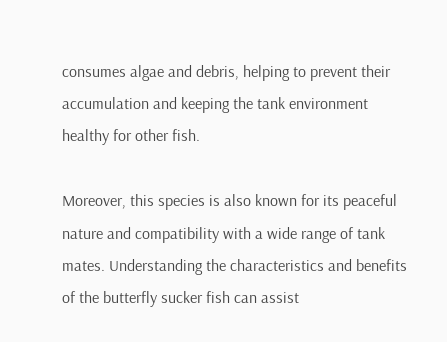consumes algae and debris, helping to prevent their accumulation and keeping the tank environment healthy for other fish.

Moreover, this species is also known for its peaceful nature and compatibility with a wide range of tank mates. Understanding the characteristics and benefits of the butterfly sucker fish can assist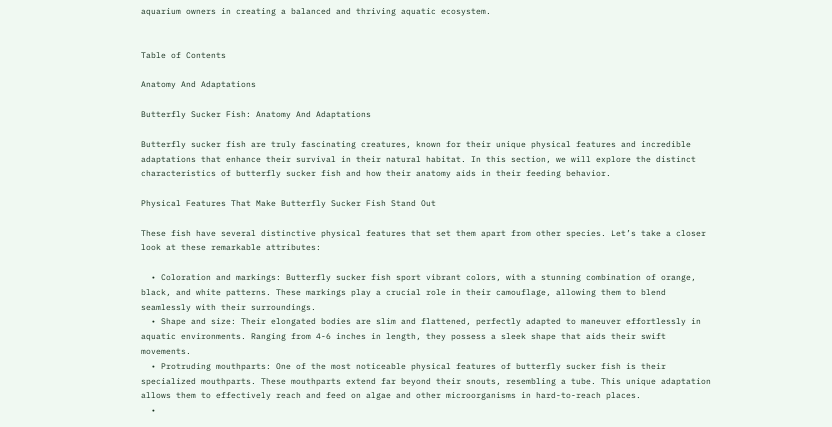aquarium owners in creating a balanced and thriving aquatic ecosystem.


Table of Contents

Anatomy And Adaptations

Butterfly Sucker Fish: Anatomy And Adaptations

Butterfly sucker fish are truly fascinating creatures, known for their unique physical features and incredible adaptations that enhance their survival in their natural habitat. In this section, we will explore the distinct characteristics of butterfly sucker fish and how their anatomy aids in their feeding behavior.

Physical Features That Make Butterfly Sucker Fish Stand Out

These fish have several distinctive physical features that set them apart from other species. Let’s take a closer look at these remarkable attributes:

  • Coloration and markings: Butterfly sucker fish sport vibrant colors, with a stunning combination of orange, black, and white patterns. These markings play a crucial role in their camouflage, allowing them to blend seamlessly with their surroundings.
  • Shape and size: Their elongated bodies are slim and flattened, perfectly adapted to maneuver effortlessly in aquatic environments. Ranging from 4-6 inches in length, they possess a sleek shape that aids their swift movements.
  • Protruding mouthparts: One of the most noticeable physical features of butterfly sucker fish is their specialized mouthparts. These mouthparts extend far beyond their snouts, resembling a tube. This unique adaptation allows them to effectively reach and feed on algae and other microorganisms in hard-to-reach places.
  •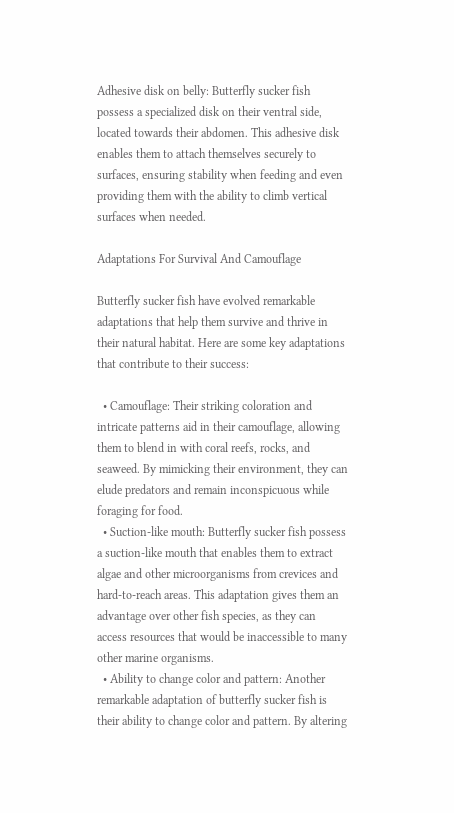Adhesive disk on belly: Butterfly sucker fish possess a specialized disk on their ventral side, located towards their abdomen. This adhesive disk enables them to attach themselves securely to surfaces, ensuring stability when feeding and even providing them with the ability to climb vertical surfaces when needed.

Adaptations For Survival And Camouflage

Butterfly sucker fish have evolved remarkable adaptations that help them survive and thrive in their natural habitat. Here are some key adaptations that contribute to their success:

  • Camouflage: Their striking coloration and intricate patterns aid in their camouflage, allowing them to blend in with coral reefs, rocks, and seaweed. By mimicking their environment, they can elude predators and remain inconspicuous while foraging for food.
  • Suction-like mouth: Butterfly sucker fish possess a suction-like mouth that enables them to extract algae and other microorganisms from crevices and hard-to-reach areas. This adaptation gives them an advantage over other fish species, as they can access resources that would be inaccessible to many other marine organisms.
  • Ability to change color and pattern: Another remarkable adaptation of butterfly sucker fish is their ability to change color and pattern. By altering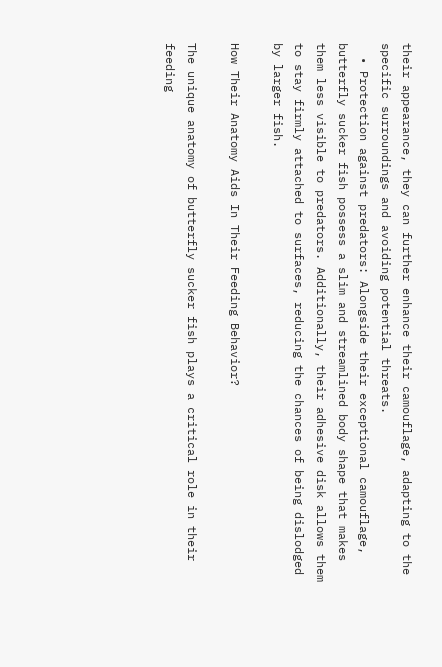their appearance, they can further enhance their camouflage, adapting to the specific surroundings and avoiding potential threats.
  • Protection against predators: Alongside their exceptional camouflage, butterfly sucker fish possess a slim and streamlined body shape that makes them less visible to predators. Additionally, their adhesive disk allows them to stay firmly attached to surfaces, reducing the chances of being dislodged by larger fish.

How Their Anatomy Aids In Their Feeding Behavior?

The unique anatomy of butterfly sucker fish plays a critical role in their feeding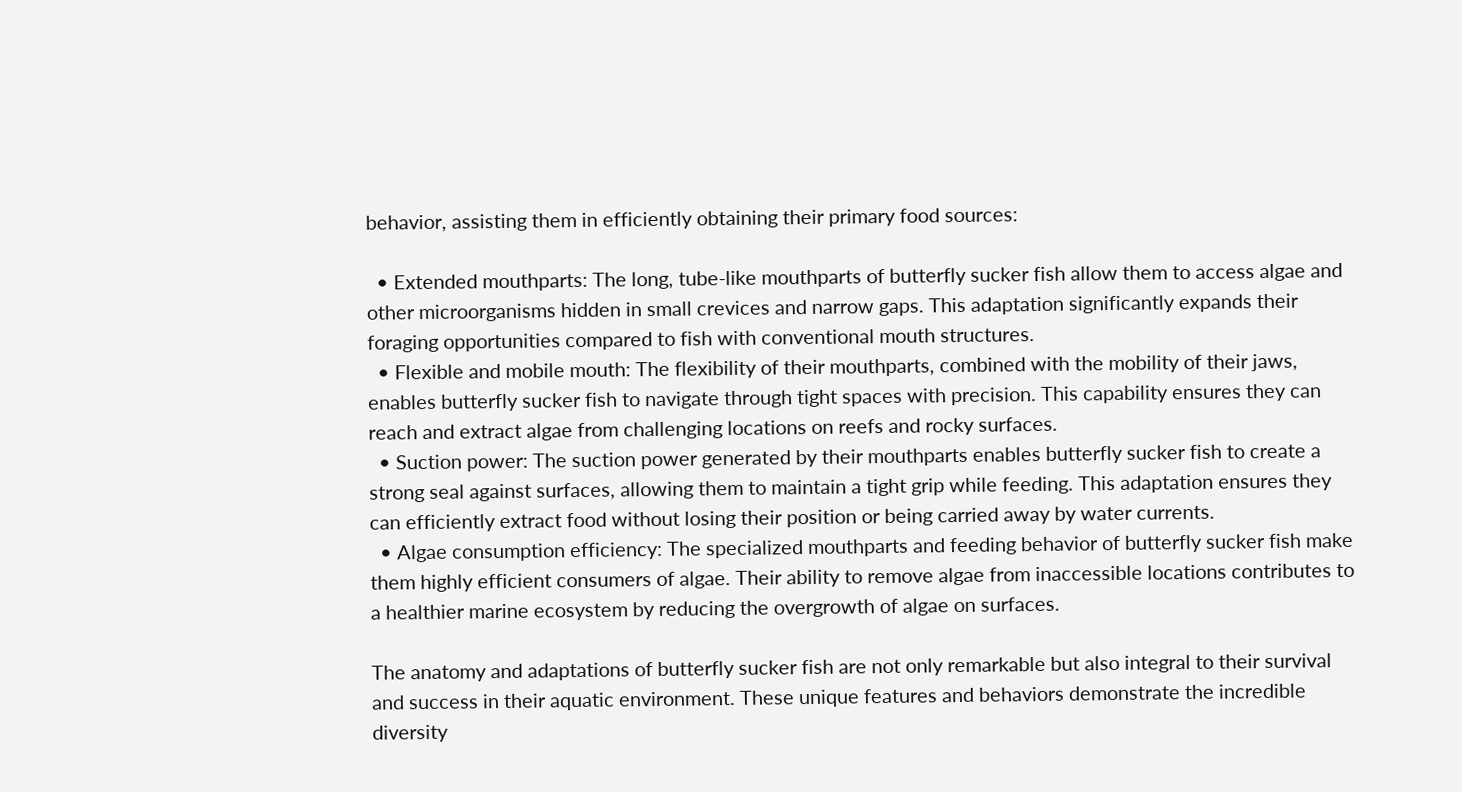behavior, assisting them in efficiently obtaining their primary food sources:

  • Extended mouthparts: The long, tube-like mouthparts of butterfly sucker fish allow them to access algae and other microorganisms hidden in small crevices and narrow gaps. This adaptation significantly expands their foraging opportunities compared to fish with conventional mouth structures.
  • Flexible and mobile mouth: The flexibility of their mouthparts, combined with the mobility of their jaws, enables butterfly sucker fish to navigate through tight spaces with precision. This capability ensures they can reach and extract algae from challenging locations on reefs and rocky surfaces.
  • Suction power: The suction power generated by their mouthparts enables butterfly sucker fish to create a strong seal against surfaces, allowing them to maintain a tight grip while feeding. This adaptation ensures they can efficiently extract food without losing their position or being carried away by water currents.
  • Algae consumption efficiency: The specialized mouthparts and feeding behavior of butterfly sucker fish make them highly efficient consumers of algae. Their ability to remove algae from inaccessible locations contributes to a healthier marine ecosystem by reducing the overgrowth of algae on surfaces.

The anatomy and adaptations of butterfly sucker fish are not only remarkable but also integral to their survival and success in their aquatic environment. These unique features and behaviors demonstrate the incredible diversity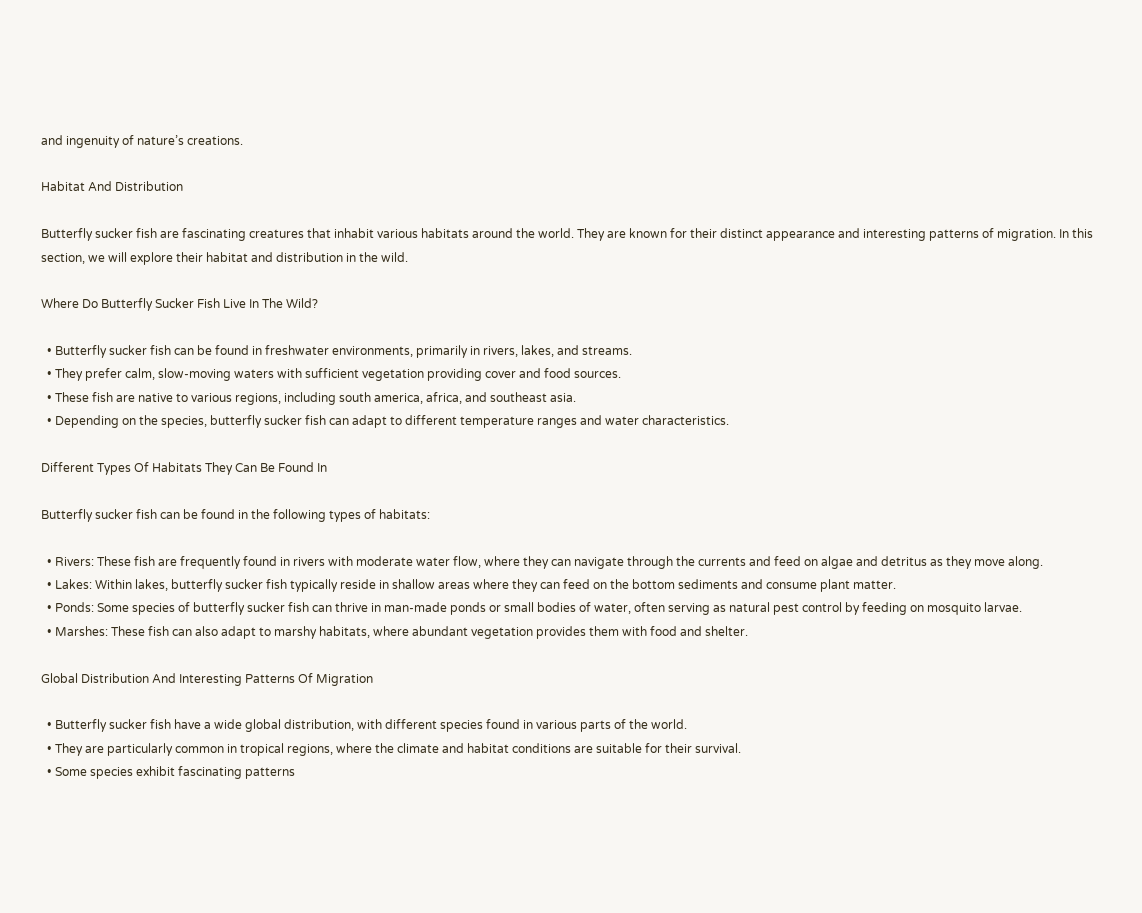and ingenuity of nature’s creations.

Habitat And Distribution

Butterfly sucker fish are fascinating creatures that inhabit various habitats around the world. They are known for their distinct appearance and interesting patterns of migration. In this section, we will explore their habitat and distribution in the wild.

Where Do Butterfly Sucker Fish Live In The Wild?

  • Butterfly sucker fish can be found in freshwater environments, primarily in rivers, lakes, and streams.
  • They prefer calm, slow-moving waters with sufficient vegetation providing cover and food sources.
  • These fish are native to various regions, including south america, africa, and southeast asia.
  • Depending on the species, butterfly sucker fish can adapt to different temperature ranges and water characteristics.

Different Types Of Habitats They Can Be Found In

Butterfly sucker fish can be found in the following types of habitats:

  • Rivers: These fish are frequently found in rivers with moderate water flow, where they can navigate through the currents and feed on algae and detritus as they move along.
  • Lakes: Within lakes, butterfly sucker fish typically reside in shallow areas where they can feed on the bottom sediments and consume plant matter.
  • Ponds: Some species of butterfly sucker fish can thrive in man-made ponds or small bodies of water, often serving as natural pest control by feeding on mosquito larvae.
  • Marshes: These fish can also adapt to marshy habitats, where abundant vegetation provides them with food and shelter.

Global Distribution And Interesting Patterns Of Migration

  • Butterfly sucker fish have a wide global distribution, with different species found in various parts of the world.
  • They are particularly common in tropical regions, where the climate and habitat conditions are suitable for their survival.
  • Some species exhibit fascinating patterns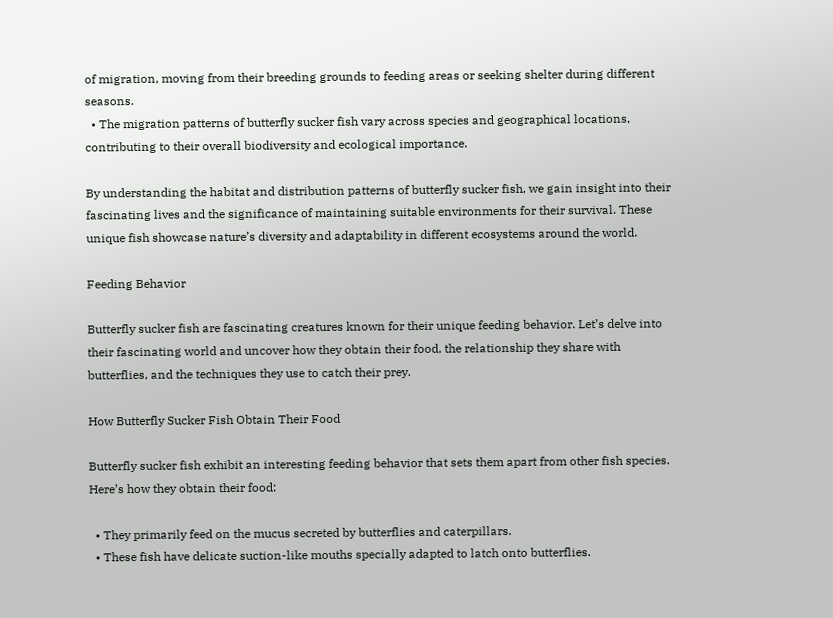of migration, moving from their breeding grounds to feeding areas or seeking shelter during different seasons.
  • The migration patterns of butterfly sucker fish vary across species and geographical locations, contributing to their overall biodiversity and ecological importance.

By understanding the habitat and distribution patterns of butterfly sucker fish, we gain insight into their fascinating lives and the significance of maintaining suitable environments for their survival. These unique fish showcase nature’s diversity and adaptability in different ecosystems around the world.

Feeding Behavior

Butterfly sucker fish are fascinating creatures known for their unique feeding behavior. Let’s delve into their fascinating world and uncover how they obtain their food, the relationship they share with butterflies, and the techniques they use to catch their prey.

How Butterfly Sucker Fish Obtain Their Food

Butterfly sucker fish exhibit an interesting feeding behavior that sets them apart from other fish species. Here’s how they obtain their food:

  • They primarily feed on the mucus secreted by butterflies and caterpillars.
  • These fish have delicate suction-like mouths specially adapted to latch onto butterflies.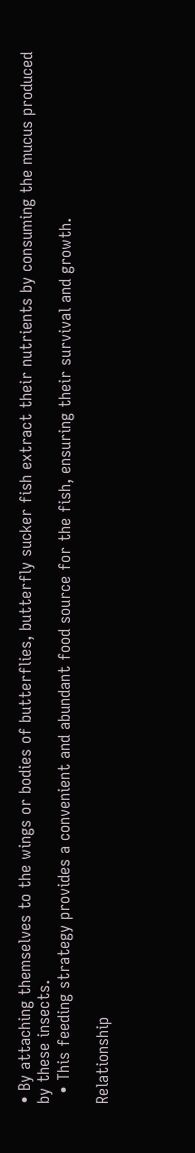• By attaching themselves to the wings or bodies of butterflies, butterfly sucker fish extract their nutrients by consuming the mucus produced by these insects.
  • This feeding strategy provides a convenient and abundant food source for the fish, ensuring their survival and growth.

Relationship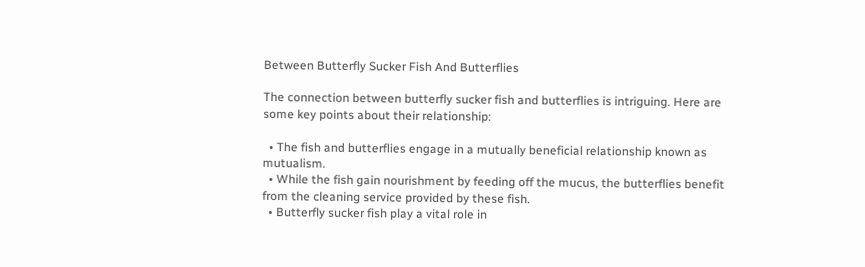Between Butterfly Sucker Fish And Butterflies

The connection between butterfly sucker fish and butterflies is intriguing. Here are some key points about their relationship:

  • The fish and butterflies engage in a mutually beneficial relationship known as mutualism.
  • While the fish gain nourishment by feeding off the mucus, the butterflies benefit from the cleaning service provided by these fish.
  • Butterfly sucker fish play a vital role in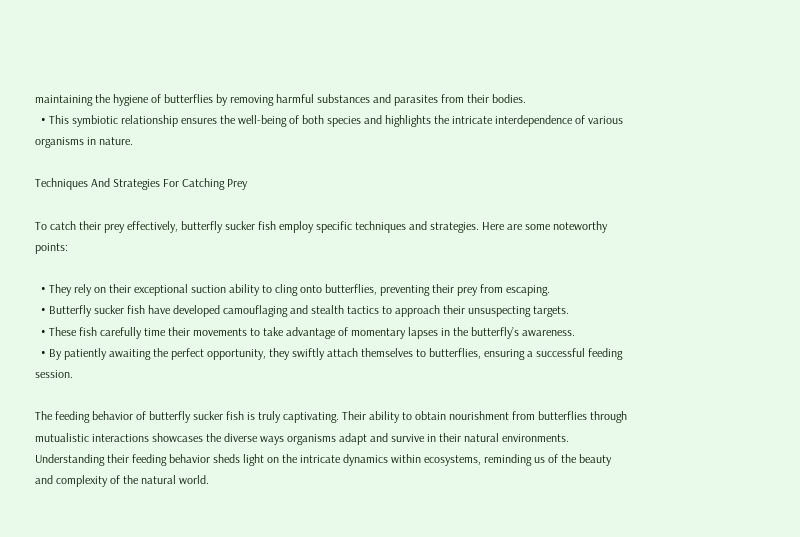maintaining the hygiene of butterflies by removing harmful substances and parasites from their bodies.
  • This symbiotic relationship ensures the well-being of both species and highlights the intricate interdependence of various organisms in nature.

Techniques And Strategies For Catching Prey

To catch their prey effectively, butterfly sucker fish employ specific techniques and strategies. Here are some noteworthy points:

  • They rely on their exceptional suction ability to cling onto butterflies, preventing their prey from escaping.
  • Butterfly sucker fish have developed camouflaging and stealth tactics to approach their unsuspecting targets.
  • These fish carefully time their movements to take advantage of momentary lapses in the butterfly’s awareness.
  • By patiently awaiting the perfect opportunity, they swiftly attach themselves to butterflies, ensuring a successful feeding session.

The feeding behavior of butterfly sucker fish is truly captivating. Their ability to obtain nourishment from butterflies through mutualistic interactions showcases the diverse ways organisms adapt and survive in their natural environments. Understanding their feeding behavior sheds light on the intricate dynamics within ecosystems, reminding us of the beauty and complexity of the natural world.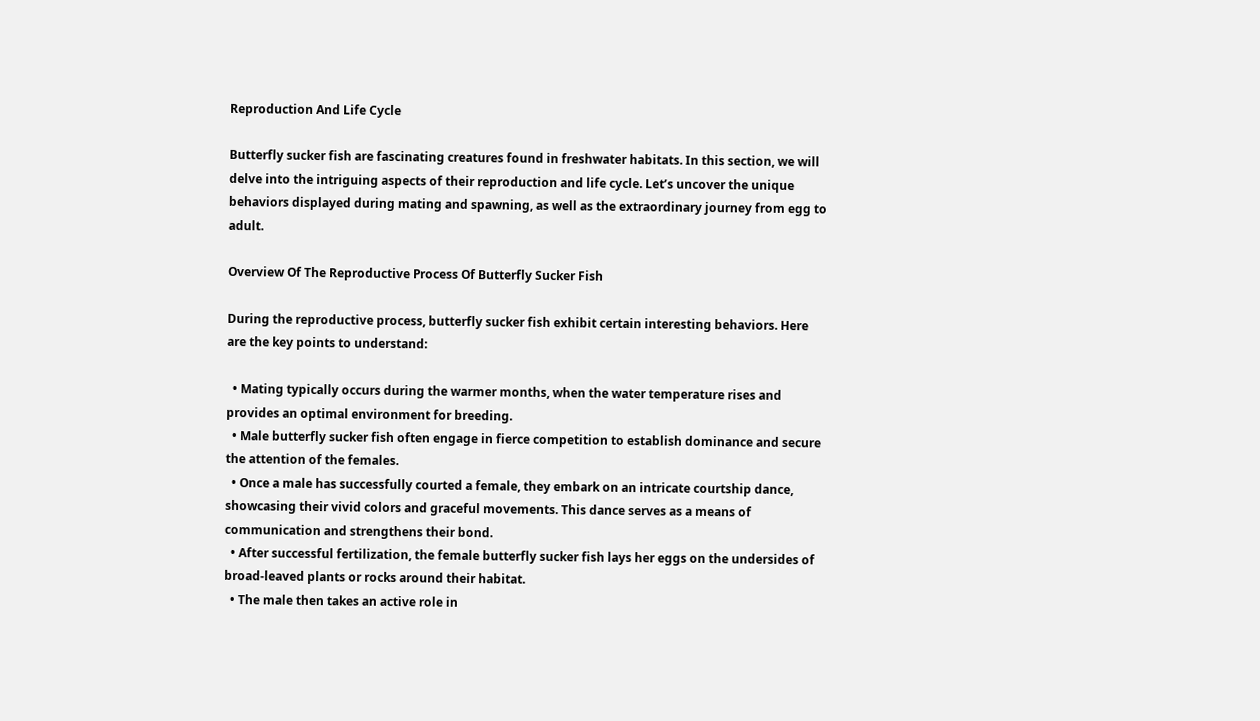Reproduction And Life Cycle

Butterfly sucker fish are fascinating creatures found in freshwater habitats. In this section, we will delve into the intriguing aspects of their reproduction and life cycle. Let’s uncover the unique behaviors displayed during mating and spawning, as well as the extraordinary journey from egg to adult.

Overview Of The Reproductive Process Of Butterfly Sucker Fish

During the reproductive process, butterfly sucker fish exhibit certain interesting behaviors. Here are the key points to understand:

  • Mating typically occurs during the warmer months, when the water temperature rises and provides an optimal environment for breeding.
  • Male butterfly sucker fish often engage in fierce competition to establish dominance and secure the attention of the females.
  • Once a male has successfully courted a female, they embark on an intricate courtship dance, showcasing their vivid colors and graceful movements. This dance serves as a means of communication and strengthens their bond.
  • After successful fertilization, the female butterfly sucker fish lays her eggs on the undersides of broad-leaved plants or rocks around their habitat.
  • The male then takes an active role in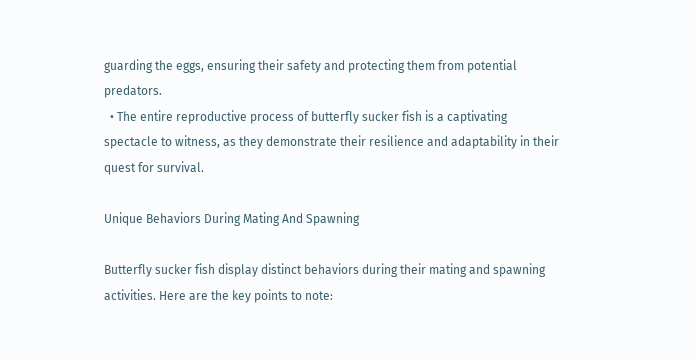guarding the eggs, ensuring their safety and protecting them from potential predators.
  • The entire reproductive process of butterfly sucker fish is a captivating spectacle to witness, as they demonstrate their resilience and adaptability in their quest for survival.

Unique Behaviors During Mating And Spawning

Butterfly sucker fish display distinct behaviors during their mating and spawning activities. Here are the key points to note: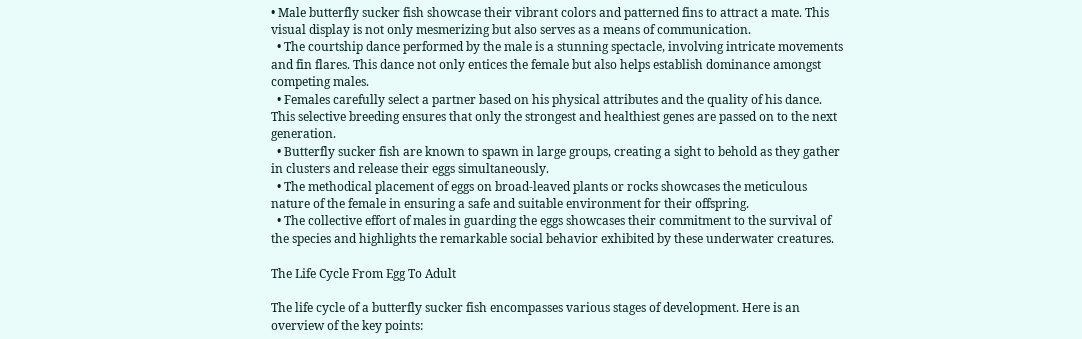• Male butterfly sucker fish showcase their vibrant colors and patterned fins to attract a mate. This visual display is not only mesmerizing but also serves as a means of communication.
  • The courtship dance performed by the male is a stunning spectacle, involving intricate movements and fin flares. This dance not only entices the female but also helps establish dominance amongst competing males.
  • Females carefully select a partner based on his physical attributes and the quality of his dance. This selective breeding ensures that only the strongest and healthiest genes are passed on to the next generation.
  • Butterfly sucker fish are known to spawn in large groups, creating a sight to behold as they gather in clusters and release their eggs simultaneously.
  • The methodical placement of eggs on broad-leaved plants or rocks showcases the meticulous nature of the female in ensuring a safe and suitable environment for their offspring.
  • The collective effort of males in guarding the eggs showcases their commitment to the survival of the species and highlights the remarkable social behavior exhibited by these underwater creatures.

The Life Cycle From Egg To Adult

The life cycle of a butterfly sucker fish encompasses various stages of development. Here is an overview of the key points: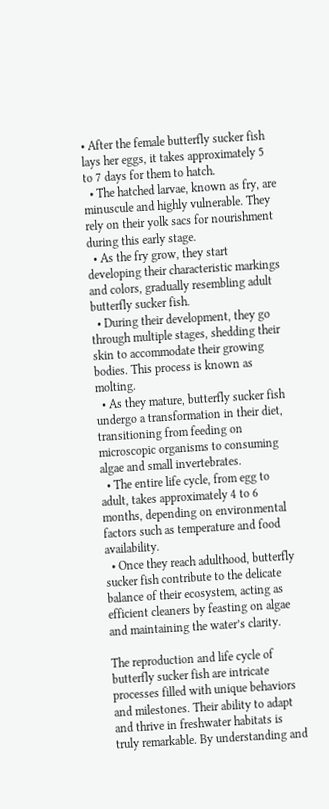• After the female butterfly sucker fish lays her eggs, it takes approximately 5 to 7 days for them to hatch.
  • The hatched larvae, known as fry, are minuscule and highly vulnerable. They rely on their yolk sacs for nourishment during this early stage.
  • As the fry grow, they start developing their characteristic markings and colors, gradually resembling adult butterfly sucker fish.
  • During their development, they go through multiple stages, shedding their skin to accommodate their growing bodies. This process is known as molting.
  • As they mature, butterfly sucker fish undergo a transformation in their diet, transitioning from feeding on microscopic organisms to consuming algae and small invertebrates.
  • The entire life cycle, from egg to adult, takes approximately 4 to 6 months, depending on environmental factors such as temperature and food availability.
  • Once they reach adulthood, butterfly sucker fish contribute to the delicate balance of their ecosystem, acting as efficient cleaners by feasting on algae and maintaining the water’s clarity.

The reproduction and life cycle of butterfly sucker fish are intricate processes filled with unique behaviors and milestones. Their ability to adapt and thrive in freshwater habitats is truly remarkable. By understanding and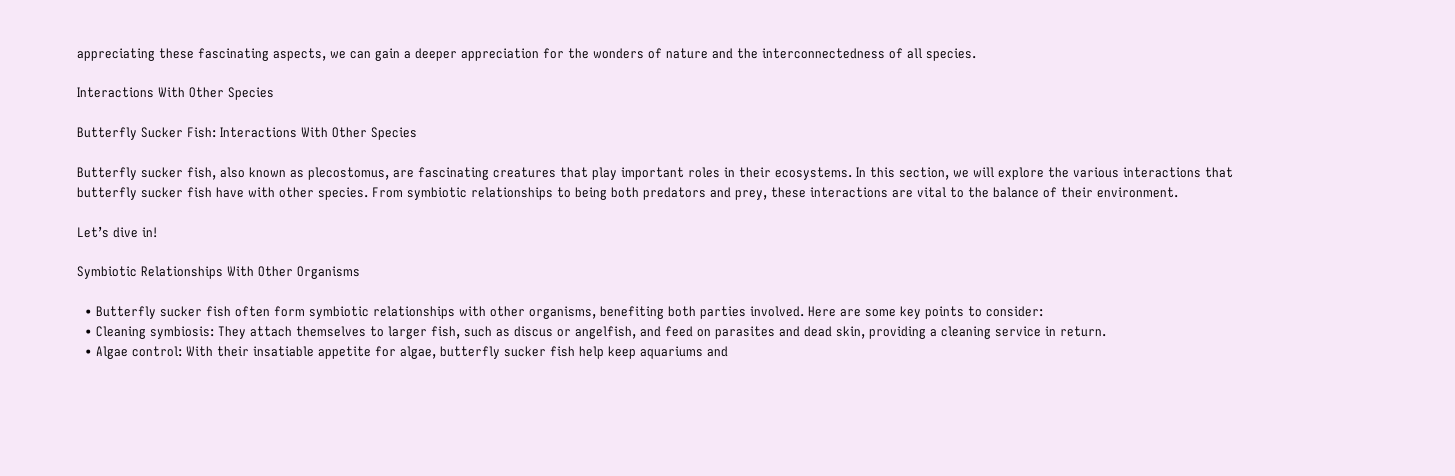appreciating these fascinating aspects, we can gain a deeper appreciation for the wonders of nature and the interconnectedness of all species.

Interactions With Other Species

Butterfly Sucker Fish: Interactions With Other Species

Butterfly sucker fish, also known as plecostomus, are fascinating creatures that play important roles in their ecosystems. In this section, we will explore the various interactions that butterfly sucker fish have with other species. From symbiotic relationships to being both predators and prey, these interactions are vital to the balance of their environment.

Let’s dive in!

Symbiotic Relationships With Other Organisms

  • Butterfly sucker fish often form symbiotic relationships with other organisms, benefiting both parties involved. Here are some key points to consider:
  • Cleaning symbiosis: They attach themselves to larger fish, such as discus or angelfish, and feed on parasites and dead skin, providing a cleaning service in return.
  • Algae control: With their insatiable appetite for algae, butterfly sucker fish help keep aquariums and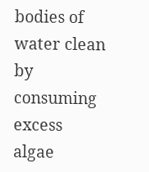bodies of water clean by consuming excess algae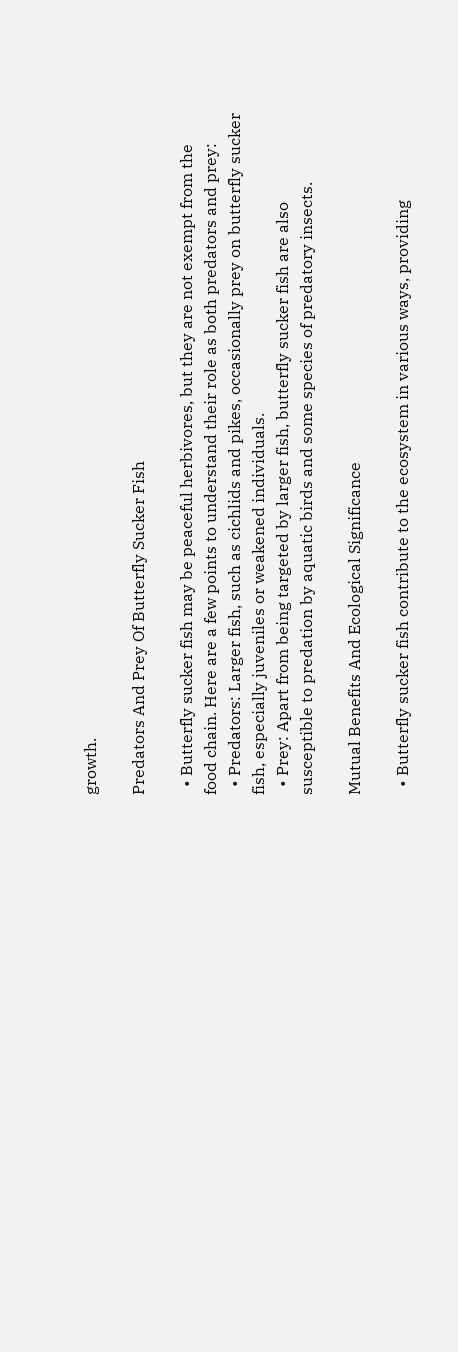growth.

Predators And Prey Of Butterfly Sucker Fish

  • Butterfly sucker fish may be peaceful herbivores, but they are not exempt from the food chain. Here are a few points to understand their role as both predators and prey:
  • Predators: Larger fish, such as cichlids and pikes, occasionally prey on butterfly sucker fish, especially juveniles or weakened individuals.
  • Prey: Apart from being targeted by larger fish, butterfly sucker fish are also susceptible to predation by aquatic birds and some species of predatory insects.

Mutual Benefits And Ecological Significance

  • Butterfly sucker fish contribute to the ecosystem in various ways, providing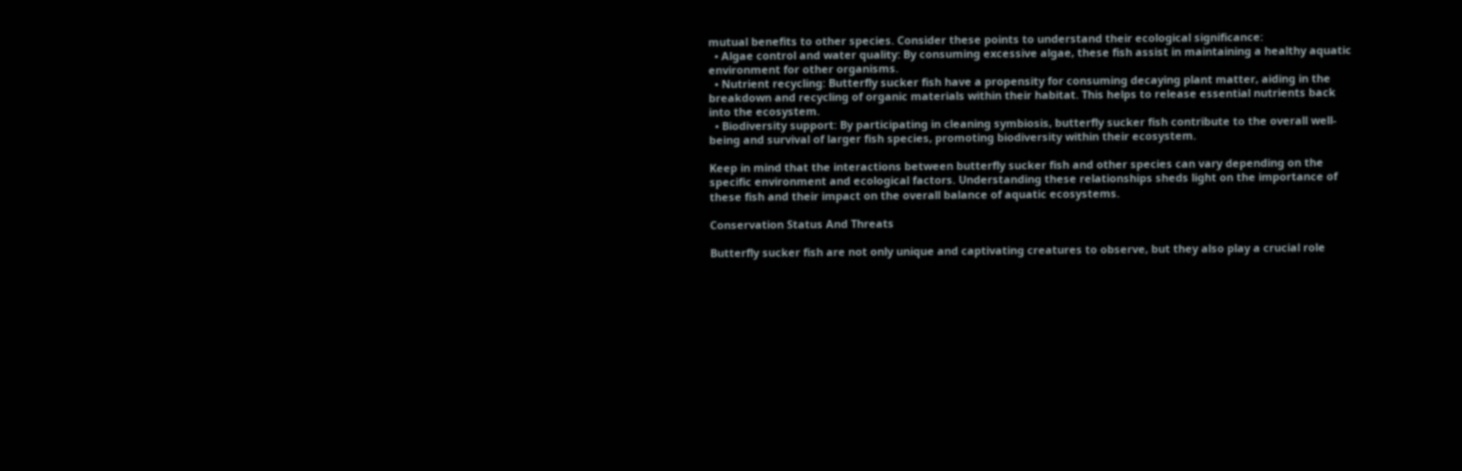mutual benefits to other species. Consider these points to understand their ecological significance:
  • Algae control and water quality: By consuming excessive algae, these fish assist in maintaining a healthy aquatic environment for other organisms.
  • Nutrient recycling: Butterfly sucker fish have a propensity for consuming decaying plant matter, aiding in the breakdown and recycling of organic materials within their habitat. This helps to release essential nutrients back into the ecosystem.
  • Biodiversity support: By participating in cleaning symbiosis, butterfly sucker fish contribute to the overall well-being and survival of larger fish species, promoting biodiversity within their ecosystem.

Keep in mind that the interactions between butterfly sucker fish and other species can vary depending on the specific environment and ecological factors. Understanding these relationships sheds light on the importance of these fish and their impact on the overall balance of aquatic ecosystems.

Conservation Status And Threats

Butterfly sucker fish are not only unique and captivating creatures to observe, but they also play a crucial role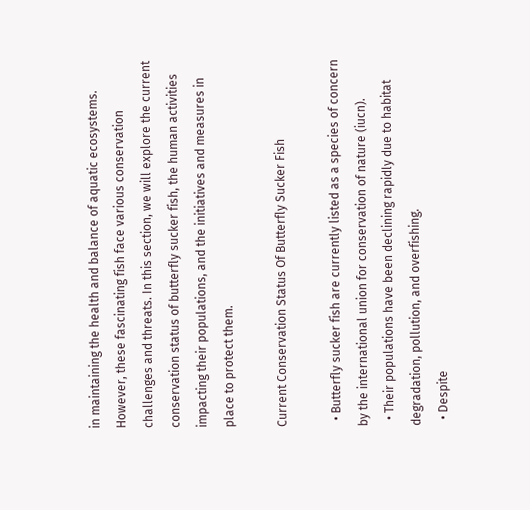in maintaining the health and balance of aquatic ecosystems. However, these fascinating fish face various conservation challenges and threats. In this section, we will explore the current conservation status of butterfly sucker fish, the human activities impacting their populations, and the initiatives and measures in place to protect them.

Current Conservation Status Of Butterfly Sucker Fish

  • Butterfly sucker fish are currently listed as a species of concern by the international union for conservation of nature (iucn).
  • Their populations have been declining rapidly due to habitat degradation, pollution, and overfishing.
  • Despite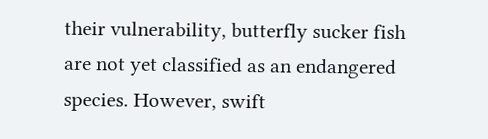their vulnerability, butterfly sucker fish are not yet classified as an endangered species. However, swift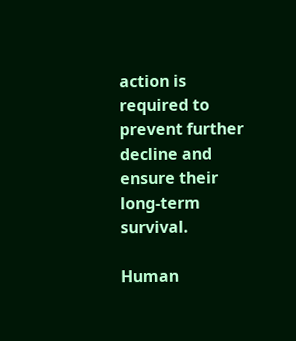action is required to prevent further decline and ensure their long-term survival.

Human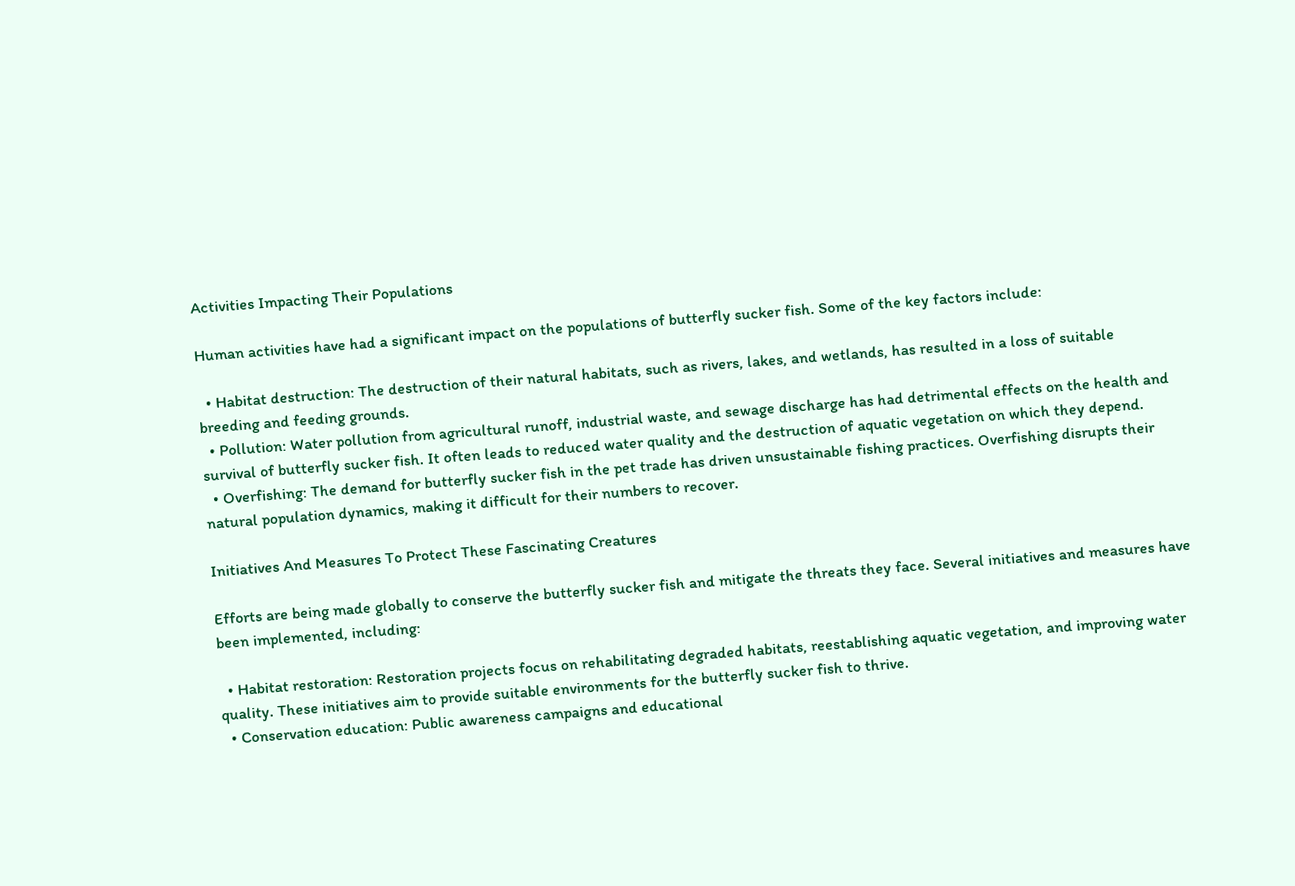Activities Impacting Their Populations

Human activities have had a significant impact on the populations of butterfly sucker fish. Some of the key factors include:

  • Habitat destruction: The destruction of their natural habitats, such as rivers, lakes, and wetlands, has resulted in a loss of suitable breeding and feeding grounds.
  • Pollution: Water pollution from agricultural runoff, industrial waste, and sewage discharge has had detrimental effects on the health and survival of butterfly sucker fish. It often leads to reduced water quality and the destruction of aquatic vegetation on which they depend.
  • Overfishing: The demand for butterfly sucker fish in the pet trade has driven unsustainable fishing practices. Overfishing disrupts their natural population dynamics, making it difficult for their numbers to recover.

Initiatives And Measures To Protect These Fascinating Creatures

Efforts are being made globally to conserve the butterfly sucker fish and mitigate the threats they face. Several initiatives and measures have been implemented, including:

  • Habitat restoration: Restoration projects focus on rehabilitating degraded habitats, reestablishing aquatic vegetation, and improving water quality. These initiatives aim to provide suitable environments for the butterfly sucker fish to thrive.
  • Conservation education: Public awareness campaigns and educational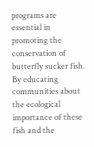programs are essential in promoting the conservation of butterfly sucker fish. By educating communities about the ecological importance of these fish and the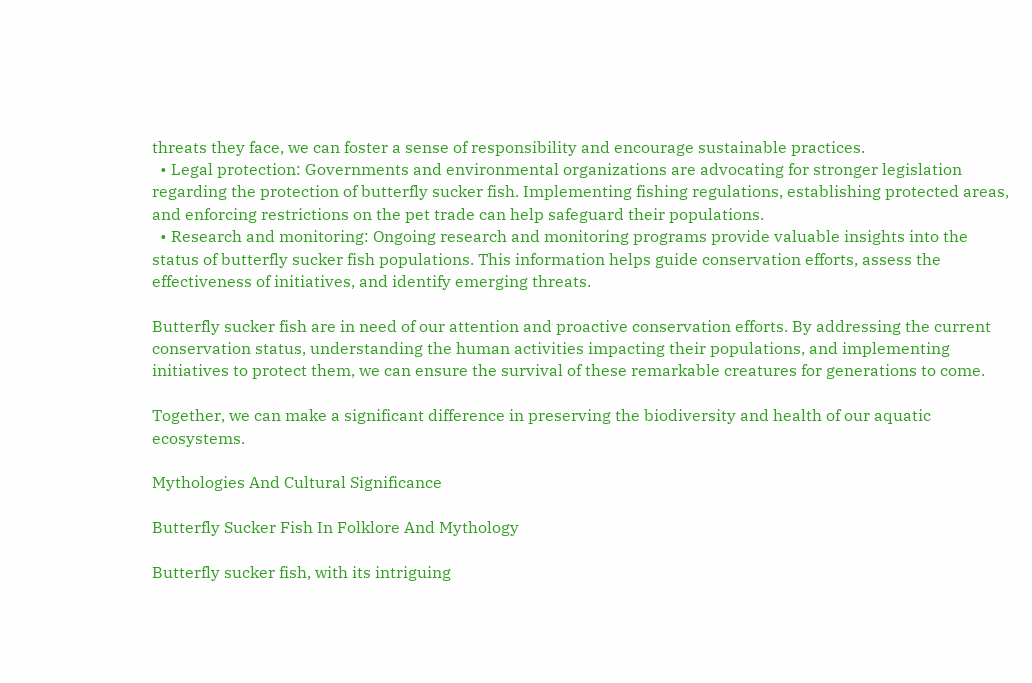threats they face, we can foster a sense of responsibility and encourage sustainable practices.
  • Legal protection: Governments and environmental organizations are advocating for stronger legislation regarding the protection of butterfly sucker fish. Implementing fishing regulations, establishing protected areas, and enforcing restrictions on the pet trade can help safeguard their populations.
  • Research and monitoring: Ongoing research and monitoring programs provide valuable insights into the status of butterfly sucker fish populations. This information helps guide conservation efforts, assess the effectiveness of initiatives, and identify emerging threats.

Butterfly sucker fish are in need of our attention and proactive conservation efforts. By addressing the current conservation status, understanding the human activities impacting their populations, and implementing initiatives to protect them, we can ensure the survival of these remarkable creatures for generations to come.

Together, we can make a significant difference in preserving the biodiversity and health of our aquatic ecosystems.

Mythologies And Cultural Significance

Butterfly Sucker Fish In Folklore And Mythology

Butterfly sucker fish, with its intriguing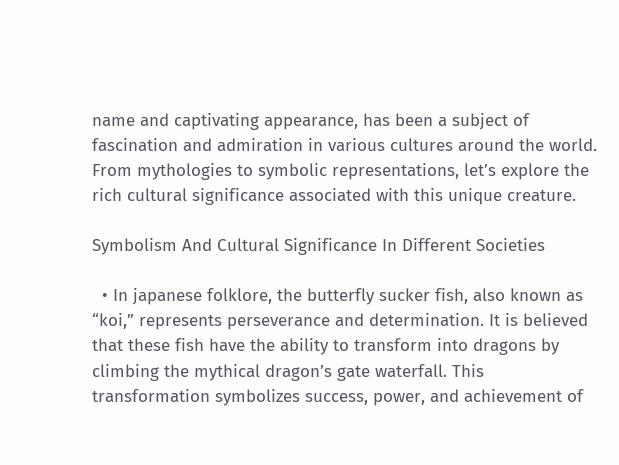name and captivating appearance, has been a subject of fascination and admiration in various cultures around the world. From mythologies to symbolic representations, let’s explore the rich cultural significance associated with this unique creature.

Symbolism And Cultural Significance In Different Societies

  • In japanese folklore, the butterfly sucker fish, also known as “koi,” represents perseverance and determination. It is believed that these fish have the ability to transform into dragons by climbing the mythical dragon’s gate waterfall. This transformation symbolizes success, power, and achievement of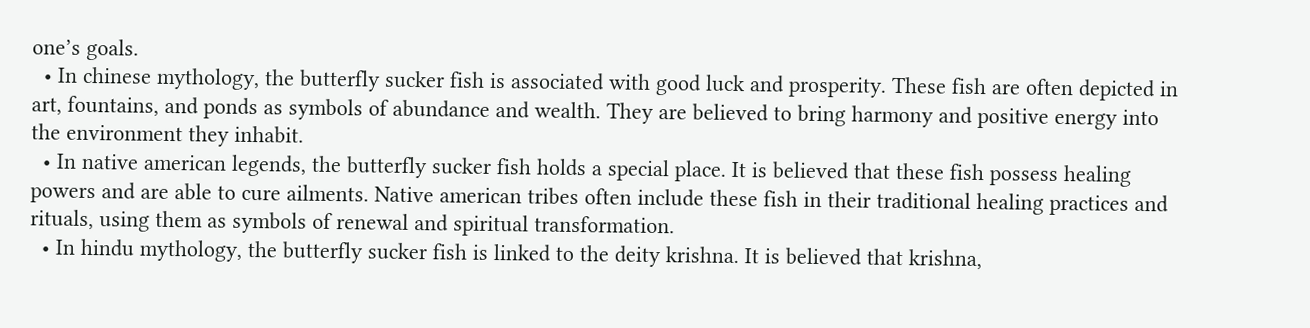one’s goals.
  • In chinese mythology, the butterfly sucker fish is associated with good luck and prosperity. These fish are often depicted in art, fountains, and ponds as symbols of abundance and wealth. They are believed to bring harmony and positive energy into the environment they inhabit.
  • In native american legends, the butterfly sucker fish holds a special place. It is believed that these fish possess healing powers and are able to cure ailments. Native american tribes often include these fish in their traditional healing practices and rituals, using them as symbols of renewal and spiritual transformation.
  • In hindu mythology, the butterfly sucker fish is linked to the deity krishna. It is believed that krishna,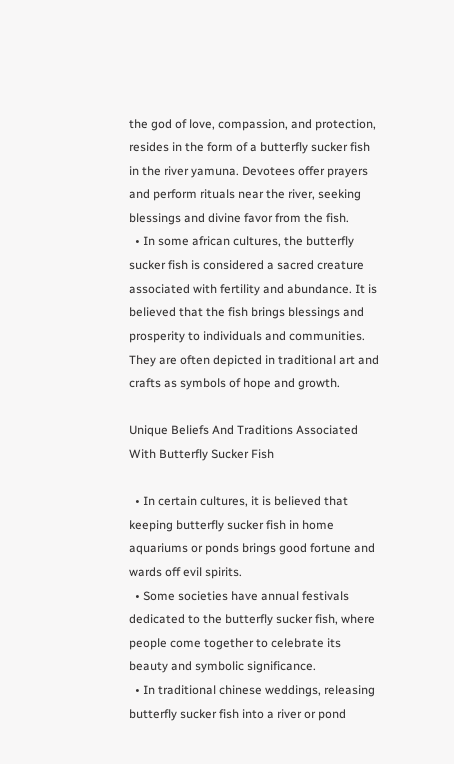the god of love, compassion, and protection, resides in the form of a butterfly sucker fish in the river yamuna. Devotees offer prayers and perform rituals near the river, seeking blessings and divine favor from the fish.
  • In some african cultures, the butterfly sucker fish is considered a sacred creature associated with fertility and abundance. It is believed that the fish brings blessings and prosperity to individuals and communities. They are often depicted in traditional art and crafts as symbols of hope and growth.

Unique Beliefs And Traditions Associated With Butterfly Sucker Fish

  • In certain cultures, it is believed that keeping butterfly sucker fish in home aquariums or ponds brings good fortune and wards off evil spirits.
  • Some societies have annual festivals dedicated to the butterfly sucker fish, where people come together to celebrate its beauty and symbolic significance.
  • In traditional chinese weddings, releasing butterfly sucker fish into a river or pond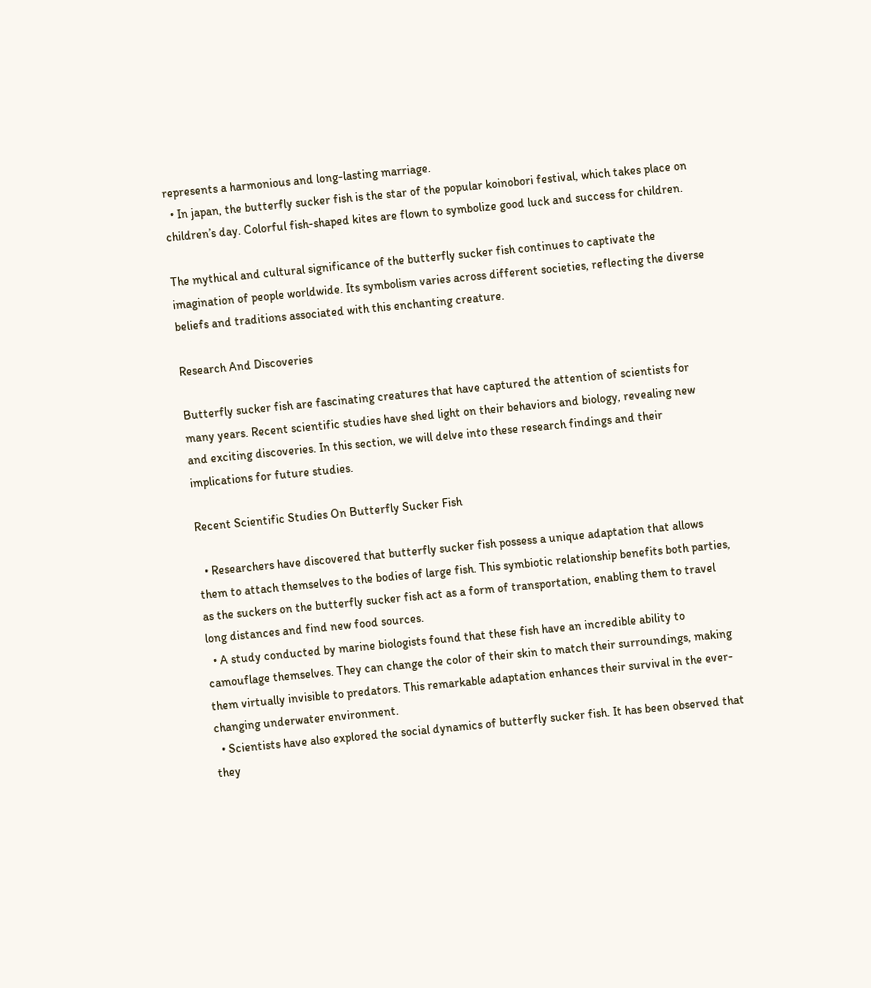represents a harmonious and long-lasting marriage.
  • In japan, the butterfly sucker fish is the star of the popular koinobori festival, which takes place on children’s day. Colorful fish-shaped kites are flown to symbolize good luck and success for children.

The mythical and cultural significance of the butterfly sucker fish continues to captivate the imagination of people worldwide. Its symbolism varies across different societies, reflecting the diverse beliefs and traditions associated with this enchanting creature.

Research And Discoveries

Butterfly sucker fish are fascinating creatures that have captured the attention of scientists for many years. Recent scientific studies have shed light on their behaviors and biology, revealing new and exciting discoveries. In this section, we will delve into these research findings and their implications for future studies.

Recent Scientific Studies On Butterfly Sucker Fish

  • Researchers have discovered that butterfly sucker fish possess a unique adaptation that allows them to attach themselves to the bodies of large fish. This symbiotic relationship benefits both parties, as the suckers on the butterfly sucker fish act as a form of transportation, enabling them to travel long distances and find new food sources.
  • A study conducted by marine biologists found that these fish have an incredible ability to camouflage themselves. They can change the color of their skin to match their surroundings, making them virtually invisible to predators. This remarkable adaptation enhances their survival in the ever-changing underwater environment.
  • Scientists have also explored the social dynamics of butterfly sucker fish. It has been observed that they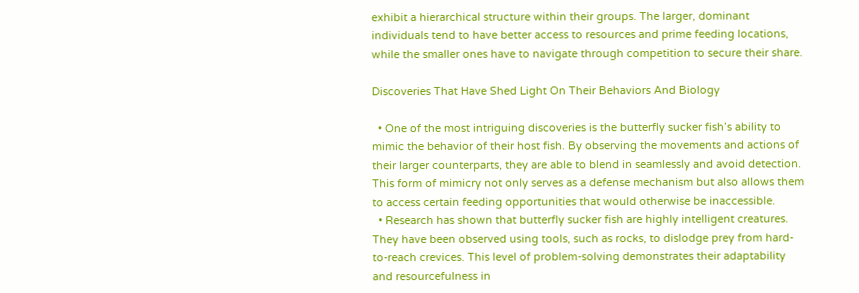exhibit a hierarchical structure within their groups. The larger, dominant individuals tend to have better access to resources and prime feeding locations, while the smaller ones have to navigate through competition to secure their share.

Discoveries That Have Shed Light On Their Behaviors And Biology

  • One of the most intriguing discoveries is the butterfly sucker fish’s ability to mimic the behavior of their host fish. By observing the movements and actions of their larger counterparts, they are able to blend in seamlessly and avoid detection. This form of mimicry not only serves as a defense mechanism but also allows them to access certain feeding opportunities that would otherwise be inaccessible.
  • Research has shown that butterfly sucker fish are highly intelligent creatures. They have been observed using tools, such as rocks, to dislodge prey from hard-to-reach crevices. This level of problem-solving demonstrates their adaptability and resourcefulness in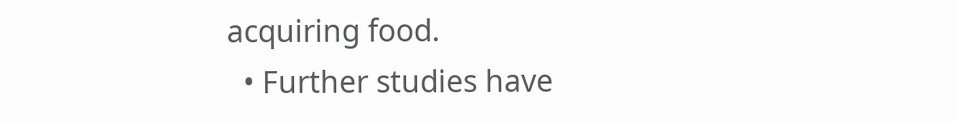acquiring food.
  • Further studies have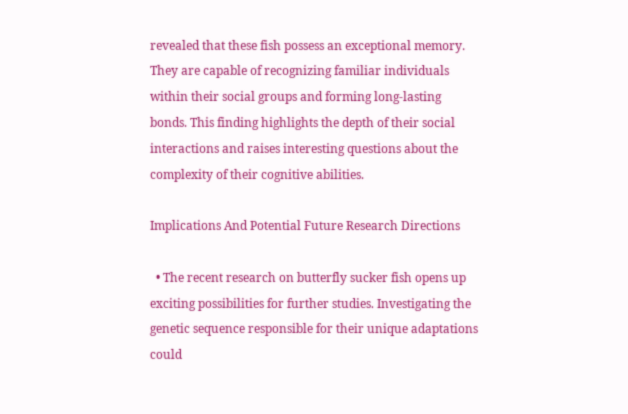revealed that these fish possess an exceptional memory. They are capable of recognizing familiar individuals within their social groups and forming long-lasting bonds. This finding highlights the depth of their social interactions and raises interesting questions about the complexity of their cognitive abilities.

Implications And Potential Future Research Directions

  • The recent research on butterfly sucker fish opens up exciting possibilities for further studies. Investigating the genetic sequence responsible for their unique adaptations could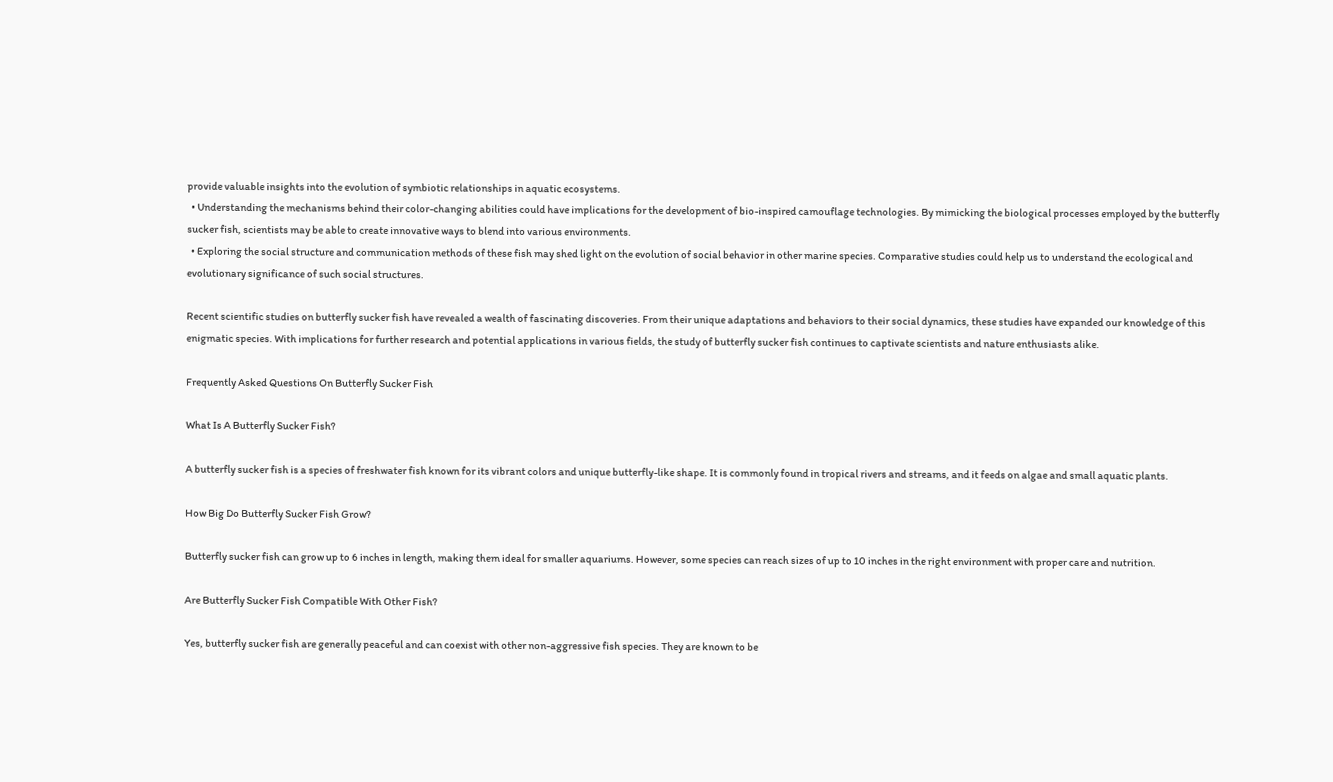provide valuable insights into the evolution of symbiotic relationships in aquatic ecosystems.
  • Understanding the mechanisms behind their color-changing abilities could have implications for the development of bio-inspired camouflage technologies. By mimicking the biological processes employed by the butterfly sucker fish, scientists may be able to create innovative ways to blend into various environments.
  • Exploring the social structure and communication methods of these fish may shed light on the evolution of social behavior in other marine species. Comparative studies could help us to understand the ecological and evolutionary significance of such social structures.

Recent scientific studies on butterfly sucker fish have revealed a wealth of fascinating discoveries. From their unique adaptations and behaviors to their social dynamics, these studies have expanded our knowledge of this enigmatic species. With implications for further research and potential applications in various fields, the study of butterfly sucker fish continues to captivate scientists and nature enthusiasts alike.

Frequently Asked Questions On Butterfly Sucker Fish

What Is A Butterfly Sucker Fish?

A butterfly sucker fish is a species of freshwater fish known for its vibrant colors and unique butterfly-like shape. It is commonly found in tropical rivers and streams, and it feeds on algae and small aquatic plants.

How Big Do Butterfly Sucker Fish Grow?

Butterfly sucker fish can grow up to 6 inches in length, making them ideal for smaller aquariums. However, some species can reach sizes of up to 10 inches in the right environment with proper care and nutrition.

Are Butterfly Sucker Fish Compatible With Other Fish?

Yes, butterfly sucker fish are generally peaceful and can coexist with other non-aggressive fish species. They are known to be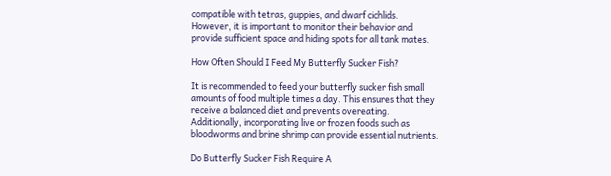compatible with tetras, guppies, and dwarf cichlids. However, it is important to monitor their behavior and provide sufficient space and hiding spots for all tank mates.

How Often Should I Feed My Butterfly Sucker Fish?

It is recommended to feed your butterfly sucker fish small amounts of food multiple times a day. This ensures that they receive a balanced diet and prevents overeating. Additionally, incorporating live or frozen foods such as bloodworms and brine shrimp can provide essential nutrients.

Do Butterfly Sucker Fish Require A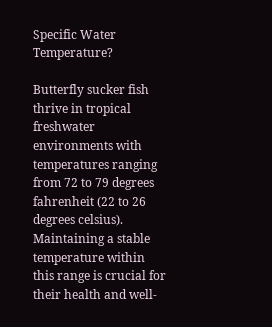Specific Water Temperature?

Butterfly sucker fish thrive in tropical freshwater environments with temperatures ranging from 72 to 79 degrees fahrenheit (22 to 26 degrees celsius). Maintaining a stable temperature within this range is crucial for their health and well-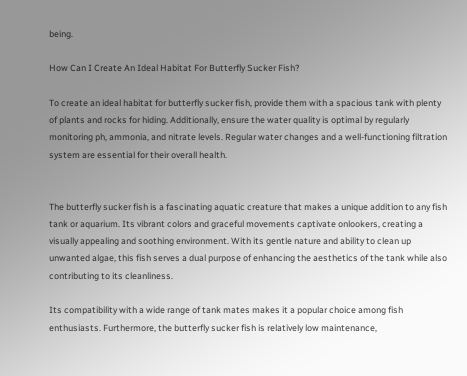being.

How Can I Create An Ideal Habitat For Butterfly Sucker Fish?

To create an ideal habitat for butterfly sucker fish, provide them with a spacious tank with plenty of plants and rocks for hiding. Additionally, ensure the water quality is optimal by regularly monitoring ph, ammonia, and nitrate levels. Regular water changes and a well-functioning filtration system are essential for their overall health.


The butterfly sucker fish is a fascinating aquatic creature that makes a unique addition to any fish tank or aquarium. Its vibrant colors and graceful movements captivate onlookers, creating a visually appealing and soothing environment. With its gentle nature and ability to clean up unwanted algae, this fish serves a dual purpose of enhancing the aesthetics of the tank while also contributing to its cleanliness.

Its compatibility with a wide range of tank mates makes it a popular choice among fish enthusiasts. Furthermore, the butterfly sucker fish is relatively low maintenance,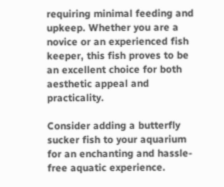requiring minimal feeding and upkeep. Whether you are a novice or an experienced fish keeper, this fish proves to be an excellent choice for both aesthetic appeal and practicality.

Consider adding a butterfly sucker fish to your aquarium for an enchanting and hassle-free aquatic experience.